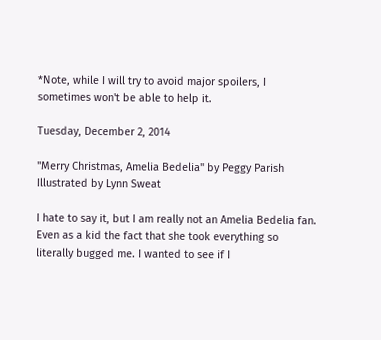*Note, while I will try to avoid major spoilers, I sometimes won't be able to help it.

Tuesday, December 2, 2014

"Merry Christmas, Amelia Bedelia" by Peggy Parish Illustrated by Lynn Sweat

I hate to say it, but I am really not an Amelia Bedelia fan. Even as a kid the fact that she took everything so literally bugged me. I wanted to see if I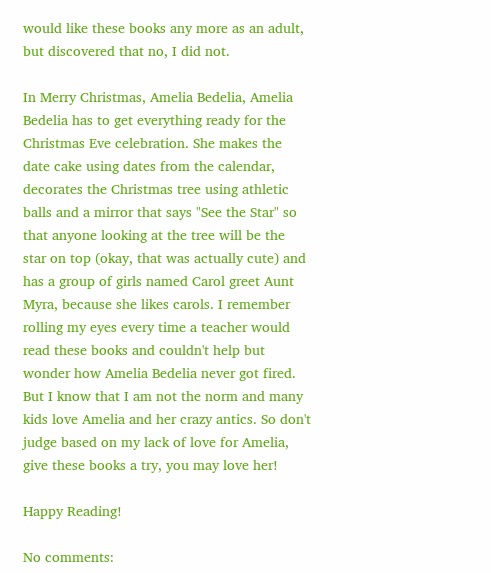would like these books any more as an adult, but discovered that no, I did not.

In Merry Christmas, Amelia Bedelia, Amelia Bedelia has to get everything ready for the Christmas Eve celebration. She makes the date cake using dates from the calendar, decorates the Christmas tree using athletic balls and a mirror that says "See the Star" so that anyone looking at the tree will be the star on top (okay, that was actually cute) and has a group of girls named Carol greet Aunt Myra, because she likes carols. I remember rolling my eyes every time a teacher would read these books and couldn't help but wonder how Amelia Bedelia never got fired. But I know that I am not the norm and many kids love Amelia and her crazy antics. So don't judge based on my lack of love for Amelia, give these books a try, you may love her!

Happy Reading!

No comments: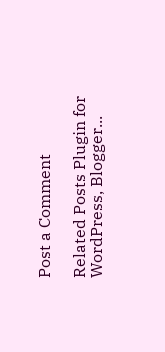Post a Comment

Related Posts Plugin for WordPress, Blogger...